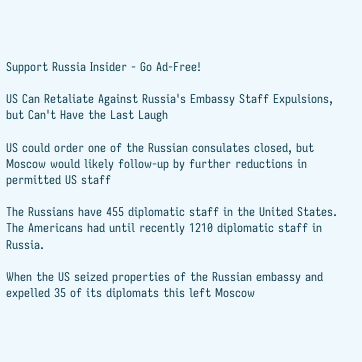Support Russia Insider - Go Ad-Free!

US Can Retaliate Against Russia's Embassy Staff Expulsions, but Can't Have the Last Laugh

US could order one of the Russian consulates closed, but Moscow would likely follow-up by further reductions in permitted US staff

The Russians have 455 diplomatic staff in the United States. The Americans had until recently 1210 diplomatic staff in Russia.

When the US seized properties of the Russian embassy and expelled 35 of its diplomats this left Moscow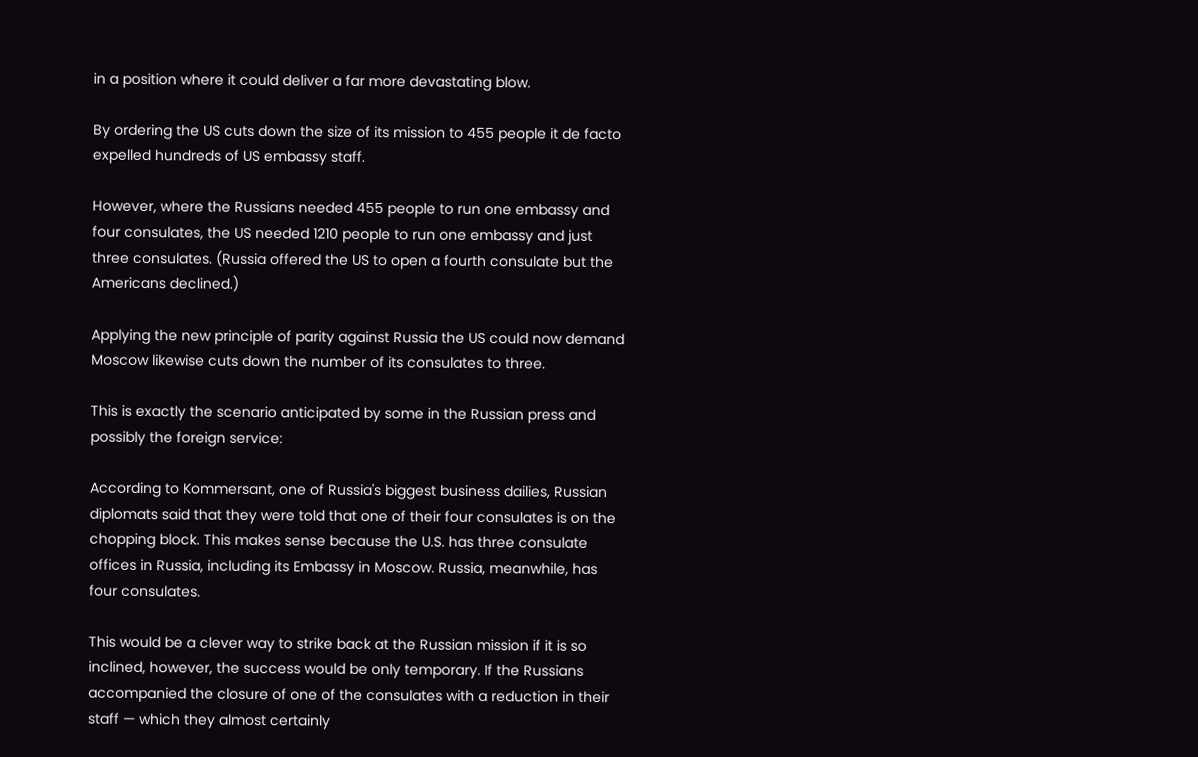in a position where it could deliver a far more devastating blow.

By ordering the US cuts down the size of its mission to 455 people it de facto expelled hundreds of US embassy staff.

However, where the Russians needed 455 people to run one embassy and four consulates, the US needed 1210 people to run one embassy and just three consulates. (Russia offered the US to open a fourth consulate but the Americans declined.)

Applying the new principle of parity against Russia the US could now demand Moscow likewise cuts down the number of its consulates to three.

This is exactly the scenario anticipated by some in the Russian press and possibly the foreign service:

According to Kommersant, one of Russia's biggest business dailies, Russian diplomats said that they were told that one of their four consulates is on the chopping block. This makes sense because the U.S. has three consulate offices in Russia, including its Embassy in Moscow. Russia, meanwhile, has four consulates.

This would be a clever way to strike back at the Russian mission if it is so inclined, however, the success would be only temporary. If the Russians accompanied the closure of one of the consulates with a reduction in their staff — which they almost certainly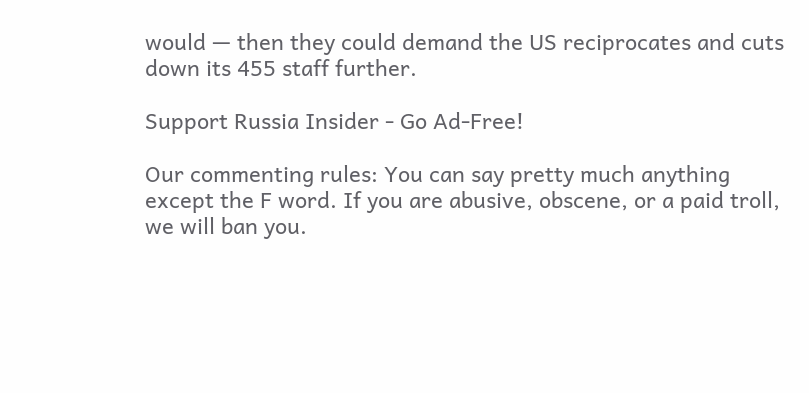would — then they could demand the US reciprocates and cuts down its 455 staff further.

Support Russia Insider - Go Ad-Free!

Our commenting rules: You can say pretty much anything except the F word. If you are abusive, obscene, or a paid troll, we will ban you.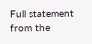Full statement from the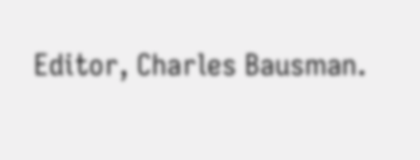Editor, Charles Bausman.